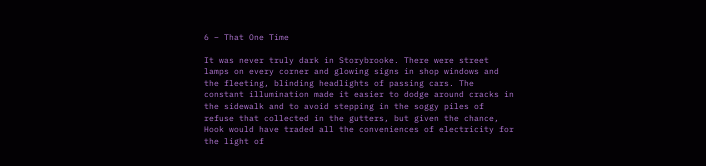6 – That One Time

It was never truly dark in Storybrooke. There were street lamps on every corner and glowing signs in shop windows and the fleeting, blinding headlights of passing cars. The constant illumination made it easier to dodge around cracks in the sidewalk and to avoid stepping in the soggy piles of refuse that collected in the gutters, but given the chance, Hook would have traded all the conveniences of electricity for the light of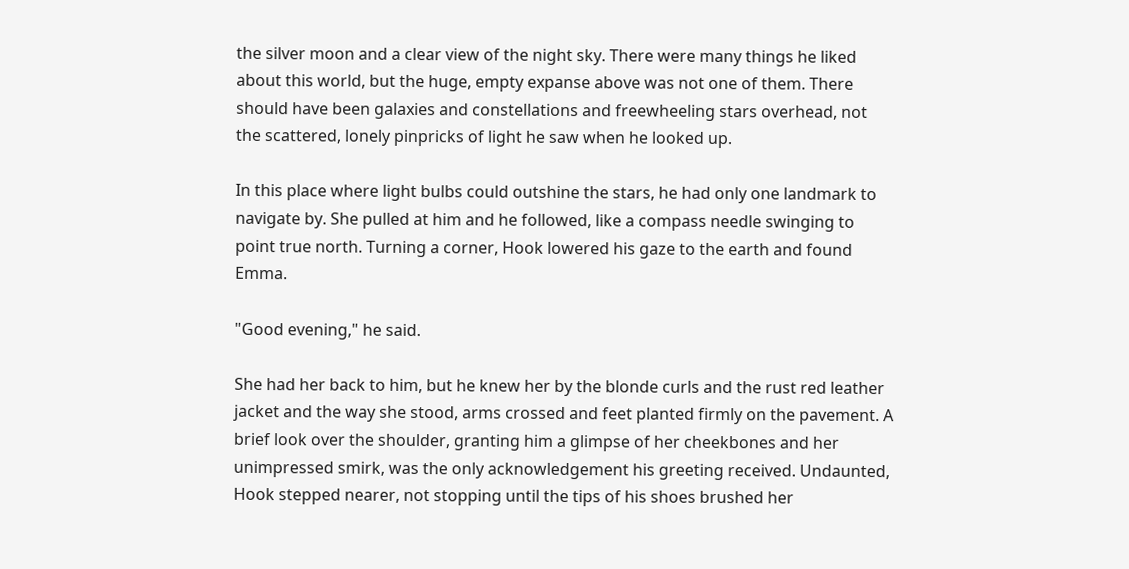the silver moon and a clear view of the night sky. There were many things he liked about this world, but the huge, empty expanse above was not one of them. There should have been galaxies and constellations and freewheeling stars overhead, not the scattered, lonely pinpricks of light he saw when he looked up.

In this place where light bulbs could outshine the stars, he had only one landmark to navigate by. She pulled at him and he followed, like a compass needle swinging to point true north. Turning a corner, Hook lowered his gaze to the earth and found Emma.

"Good evening," he said.

She had her back to him, but he knew her by the blonde curls and the rust red leather jacket and the way she stood, arms crossed and feet planted firmly on the pavement. A brief look over the shoulder, granting him a glimpse of her cheekbones and her unimpressed smirk, was the only acknowledgement his greeting received. Undaunted, Hook stepped nearer, not stopping until the tips of his shoes brushed her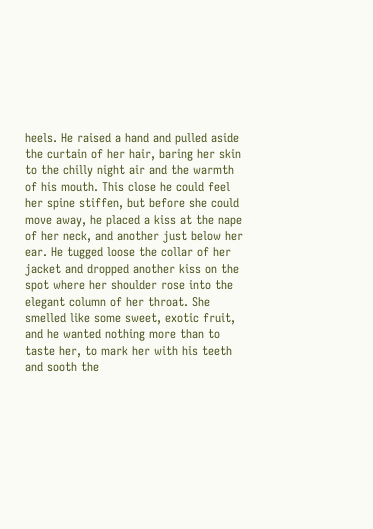heels. He raised a hand and pulled aside the curtain of her hair, baring her skin to the chilly night air and the warmth of his mouth. This close he could feel her spine stiffen, but before she could move away, he placed a kiss at the nape of her neck, and another just below her ear. He tugged loose the collar of her jacket and dropped another kiss on the spot where her shoulder rose into the elegant column of her throat. She smelled like some sweet, exotic fruit, and he wanted nothing more than to taste her, to mark her with his teeth and sooth the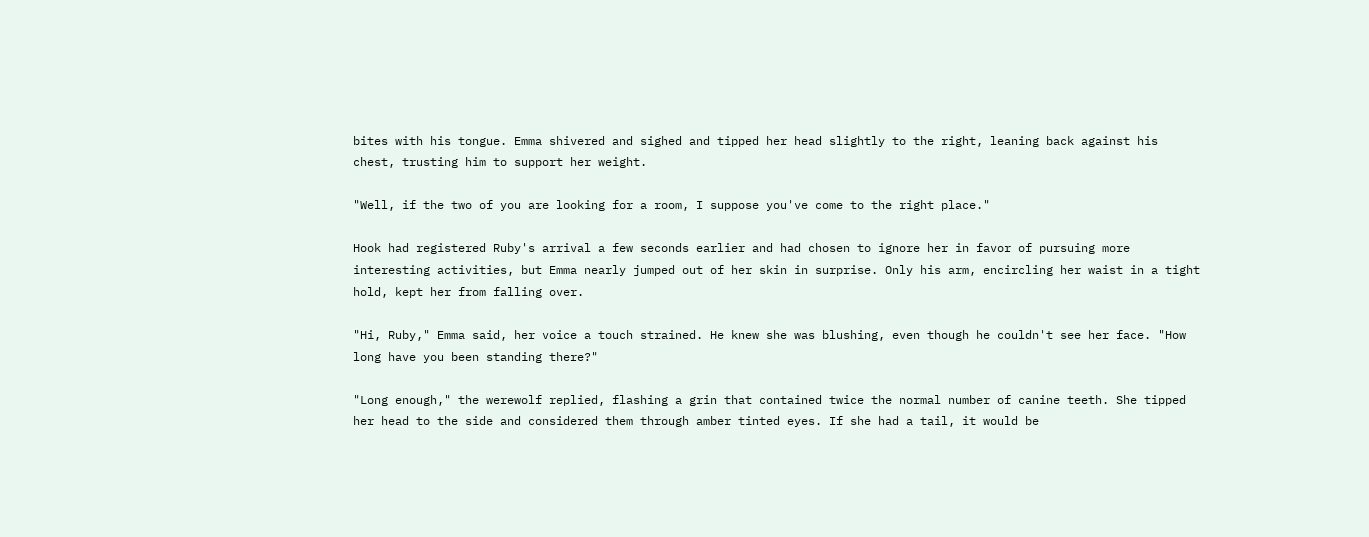bites with his tongue. Emma shivered and sighed and tipped her head slightly to the right, leaning back against his chest, trusting him to support her weight.

"Well, if the two of you are looking for a room, I suppose you've come to the right place."

Hook had registered Ruby's arrival a few seconds earlier and had chosen to ignore her in favor of pursuing more interesting activities, but Emma nearly jumped out of her skin in surprise. Only his arm, encircling her waist in a tight hold, kept her from falling over.

"Hi, Ruby," Emma said, her voice a touch strained. He knew she was blushing, even though he couldn't see her face. "How long have you been standing there?"

"Long enough," the werewolf replied, flashing a grin that contained twice the normal number of canine teeth. She tipped her head to the side and considered them through amber tinted eyes. If she had a tail, it would be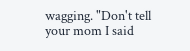wagging. "Don't tell your mom I said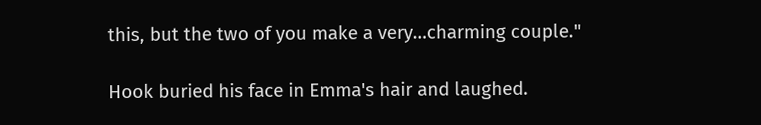this, but the two of you make a very…charming couple."

Hook buried his face in Emma's hair and laughed.